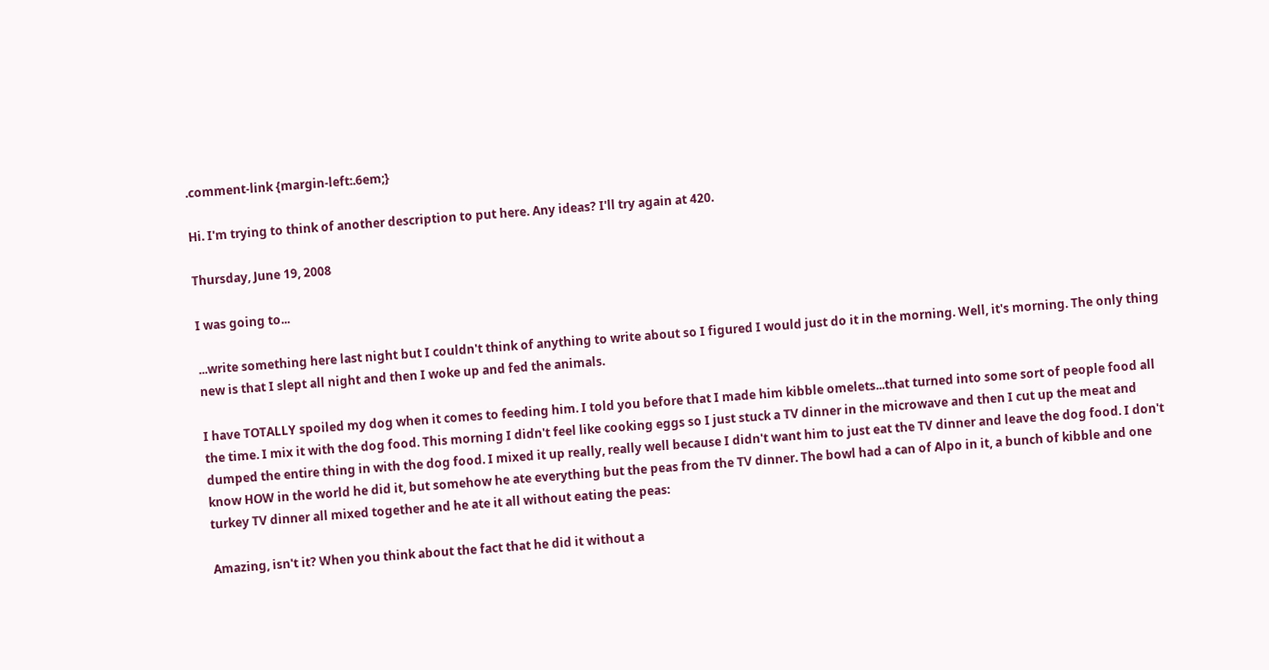.comment-link {margin-left:.6em;}

Hi. I'm trying to think of another description to put here. Any ideas? I'll try again at 420.

Thursday, June 19, 2008

I was going to...

...write something here last night but I couldn't think of anything to write about so I figured I would just do it in the morning. Well, it's morning. The only thing new is that I slept all night and then I woke up and fed the animals.

I have TOTALLY spoiled my dog when it comes to feeding him. I told you before that I made him kibble omelets...that turned into some sort of people food all the time. I mix it with the dog food. This morning I didn't feel like cooking eggs so I just stuck a TV dinner in the microwave and then I cut up the meat and dumped the entire thing in with the dog food. I mixed it up really, really well because I didn't want him to just eat the TV dinner and leave the dog food. I don't know HOW in the world he did it, but somehow he ate everything but the peas from the TV dinner. The bowl had a can of Alpo in it, a bunch of kibble and one turkey TV dinner all mixed together and he ate it all without eating the peas:

Amazing, isn't it? When you think about the fact that he did it without a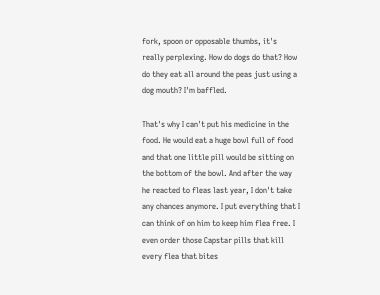fork, spoon or opposable thumbs, it's really perplexing. How do dogs do that? How do they eat all around the peas just using a dog mouth? I'm baffled.

That's why I can't put his medicine in the food. He would eat a huge bowl full of food and that one little pill would be sitting on the bottom of the bowl. And after the way he reacted to fleas last year, I don't take any chances anymore. I put everything that I can think of on him to keep him flea free. I even order those Capstar pills that kill every flea that bites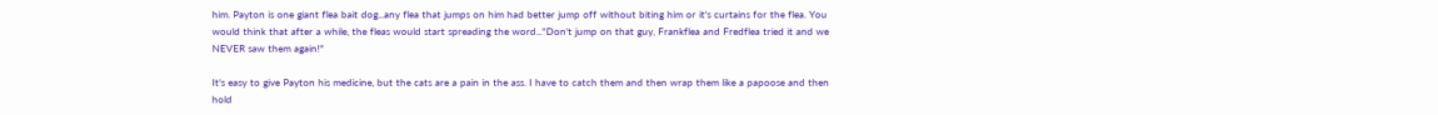him. Payton is one giant flea bait dog...any flea that jumps on him had better jump off without biting him or it's curtains for the flea. You would think that after a while, the fleas would start spreading the word..."Don't jump on that guy, Frankflea and Fredflea tried it and we NEVER saw them again!"

It's easy to give Payton his medicine, but the cats are a pain in the ass. I have to catch them and then wrap them like a papoose and then hold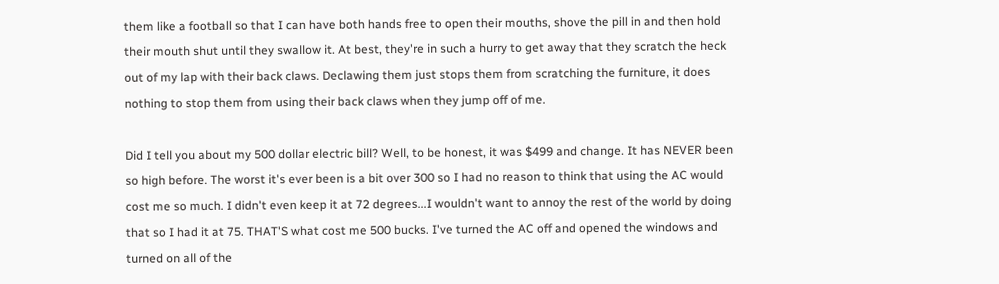them like a football so that I can have both hands free to open their mouths, shove the pill in and then hold their mouth shut until they swallow it. At best, they're in such a hurry to get away that they scratch the heck out of my lap with their back claws. Declawing them just stops them from scratching the furniture, it does nothing to stop them from using their back claws when they jump off of me.

Did I tell you about my 500 dollar electric bill? Well, to be honest, it was $499 and change. It has NEVER been so high before. The worst it's ever been is a bit over 300 so I had no reason to think that using the AC would cost me so much. I didn't even keep it at 72 degrees...I wouldn't want to annoy the rest of the world by doing that so I had it at 75. THAT'S what cost me 500 bucks. I've turned the AC off and opened the windows and turned on all of the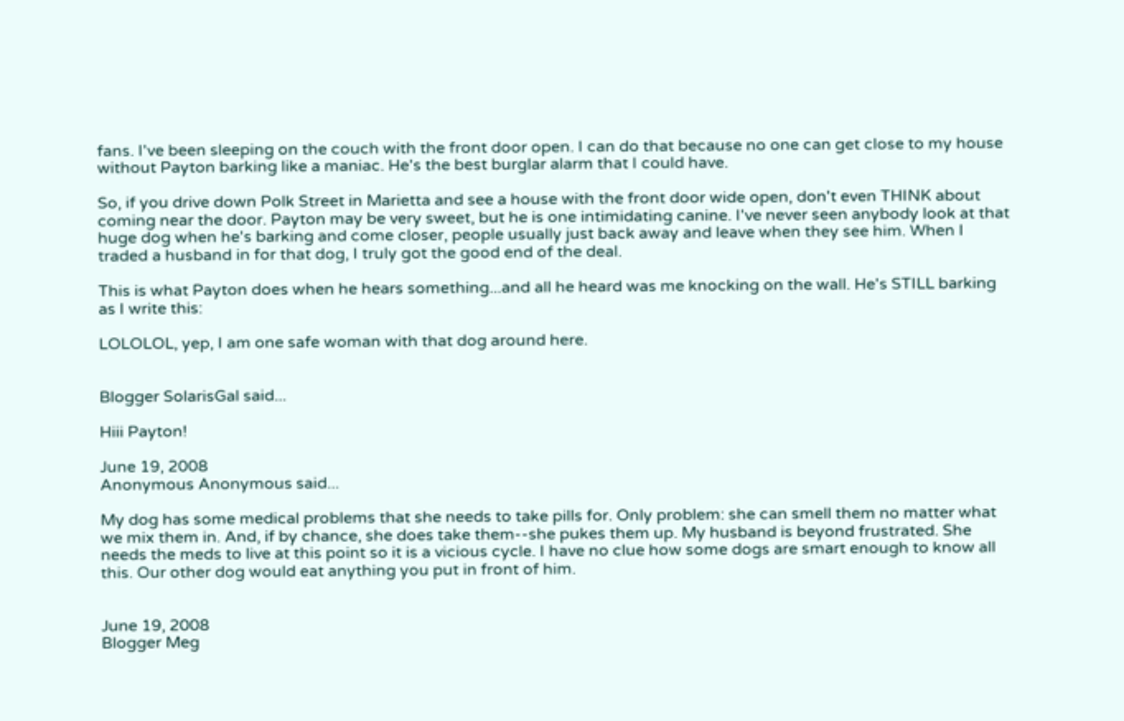fans. I've been sleeping on the couch with the front door open. I can do that because no one can get close to my house without Payton barking like a maniac. He's the best burglar alarm that I could have.

So, if you drive down Polk Street in Marietta and see a house with the front door wide open, don't even THINK about coming near the door. Payton may be very sweet, but he is one intimidating canine. I've never seen anybody look at that huge dog when he's barking and come closer, people usually just back away and leave when they see him. When I traded a husband in for that dog, I truly got the good end of the deal.

This is what Payton does when he hears something...and all he heard was me knocking on the wall. He's STILL barking as I write this:

LOLOLOL, yep, I am one safe woman with that dog around here.


Blogger SolarisGal said...

Hiii Payton!

June 19, 2008
Anonymous Anonymous said...

My dog has some medical problems that she needs to take pills for. Only problem: she can smell them no matter what we mix them in. And, if by chance, she does take them--she pukes them up. My husband is beyond frustrated. She needs the meds to live at this point so it is a vicious cycle. I have no clue how some dogs are smart enough to know all this. Our other dog would eat anything you put in front of him.


June 19, 2008
Blogger Meg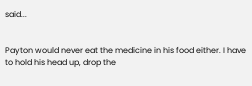said...


Payton would never eat the medicine in his food either. I have to hold his head up, drop the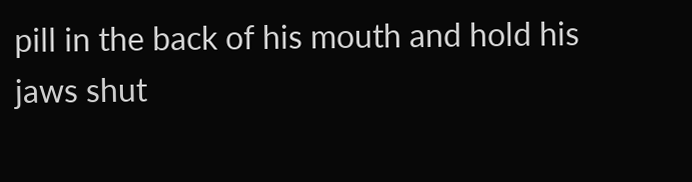pill in the back of his mouth and hold his jaws shut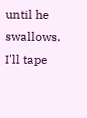until he swallows. I'll tape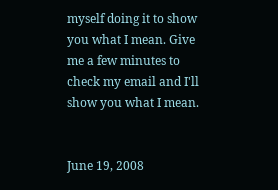myself doing it to show you what I mean. Give me a few minutes to check my email and I'll show you what I mean.


June 19, 2008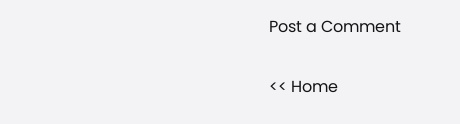Post a Comment

<< Home